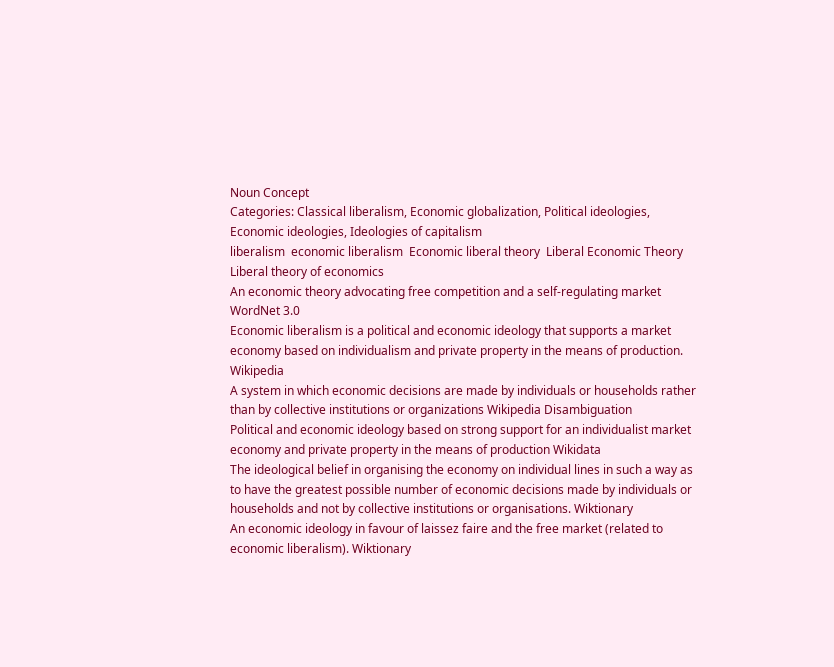Noun Concept
Categories: Classical liberalism, Economic globalization, Political ideologies, Economic ideologies, Ideologies of capitalism
liberalism  economic liberalism  Economic liberal theory  Liberal Economic Theory  Liberal theory of economics
An economic theory advocating free competition and a self-regulating market WordNet 3.0
Economic liberalism is a political and economic ideology that supports a market economy based on individualism and private property in the means of production. Wikipedia
A system in which economic decisions are made by individuals or households rather than by collective institutions or organizations Wikipedia Disambiguation
Political and economic ideology based on strong support for an individualist market economy and private property in the means of production Wikidata
The ideological belief in organising the economy on individual lines in such a way as to have the greatest possible number of economic decisions made by individuals or households and not by collective institutions or organisations. Wiktionary
An economic ideology in favour of laissez faire and the free market (related to economic liberalism). Wiktionary